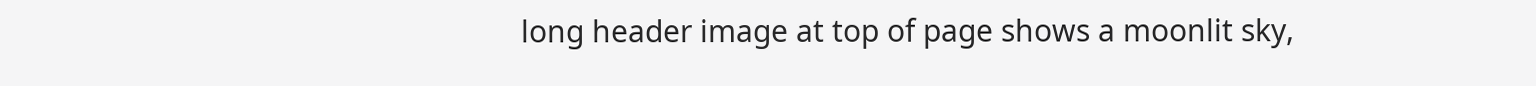long header image at top of page shows a moonlit sky,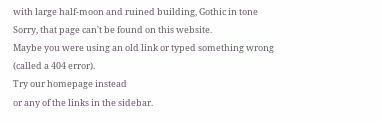with large half-moon and ruined building, Gothic in tone
Sorry, that page can't be found on this website.
Maybe you were using an old link or typed something wrong
(called a 404 error).
Try our homepage instead
or any of the links in the sidebar.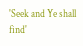'Seek and Ye shall find'